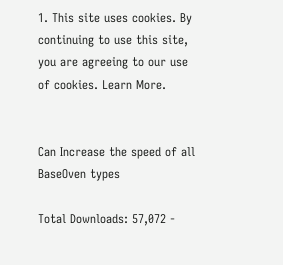1. This site uses cookies. By continuing to use this site, you are agreeing to our use of cookies. Learn More.


Can Increase the speed of all BaseOven types

Total Downloads: 57,072 -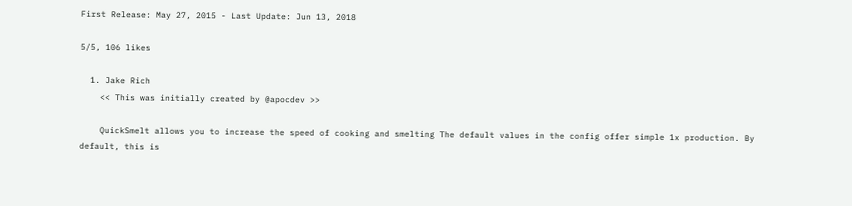First Release: May 27, 2015 - Last Update: Jun 13, 2018

5/5, 106 likes

  1. Jake Rich
    << This was initially created by @apocdev >>

    QuickSmelt allows you to increase the speed of cooking and smelting The default values in the config offer simple 1x production. By default, this is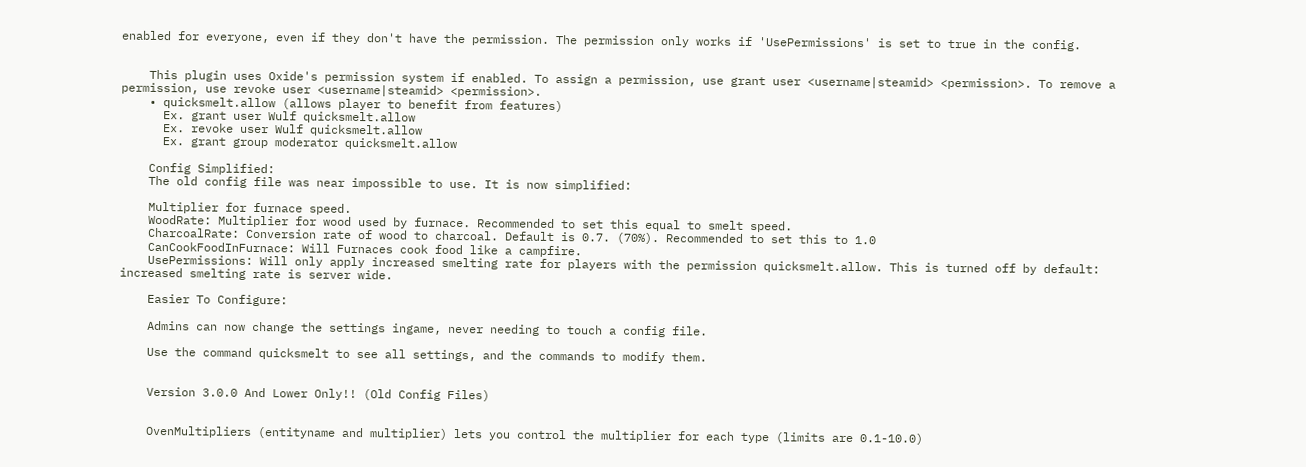enabled for everyone, even if they don't have the permission. The permission only works if 'UsePermissions' is set to true in the config.


    This plugin uses Oxide's permission system if enabled. To assign a permission, use grant user <username|steamid> <permission>. To remove a permission, use revoke user <username|steamid> <permission>.
    • quicksmelt.allow (allows player to benefit from features)
      Ex. grant user Wulf quicksmelt.allow
      Ex. revoke user Wulf quicksmelt.allow
      Ex. grant group moderator quicksmelt.allow

    Config Simplified:
    The old config file was near impossible to use. It is now simplified:

    Multiplier for furnace speed.
    WoodRate: Multiplier for wood used by furnace. Recommended to set this equal to smelt speed.
    CharcoalRate: Conversion rate of wood to charcoal. Default is 0.7. (70%). Recommended to set this to 1.0
    CanCookFoodInFurnace: Will Furnaces cook food like a campfire.
    UsePermissions: Will only apply increased smelting rate for players with the permission quicksmelt.allow. This is turned off by default: increased smelting rate is server wide.

    Easier To Configure:

    Admins can now change the settings ingame, never needing to touch a config file.

    Use the command quicksmelt to see all settings, and the commands to modify them.


    Version 3.0.0 And Lower Only!! (Old Config Files)


    OvenMultipliers (entityname and multiplier) lets you control the multiplier for each type (limits are 0.1-10.0)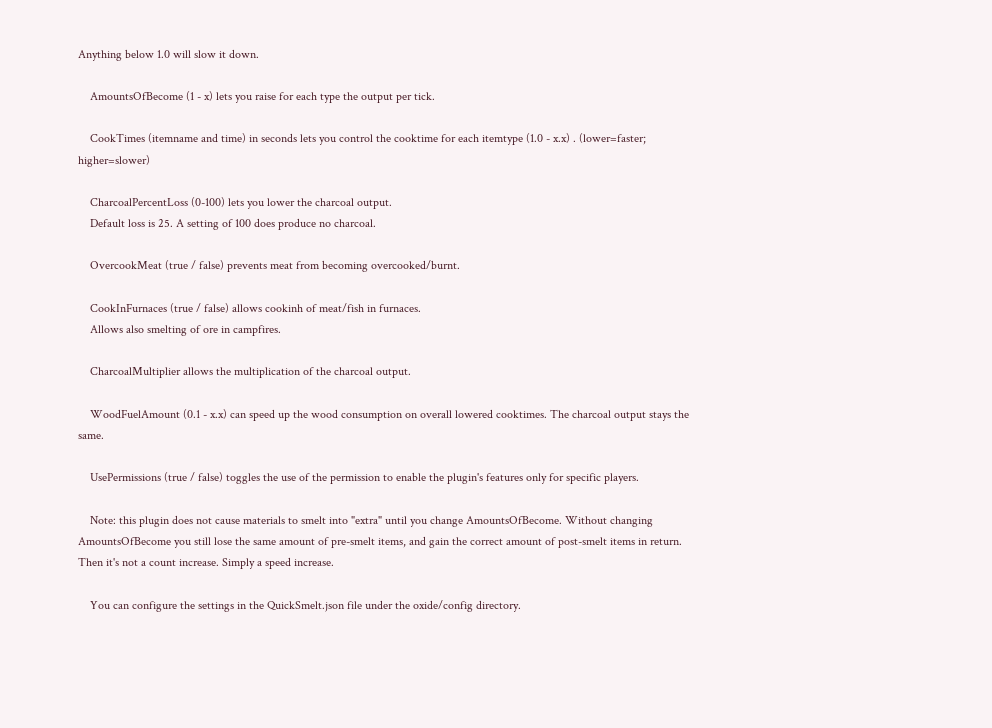Anything below 1.0 will slow it down.

    AmountsOfBecome (1 - x) lets you raise for each type the output per tick.

    CookTimes (itemname and time) in seconds lets you control the cooktime for each itemtype (1.0 - x.x) . (lower=faster; higher=slower)

    CharcoalPercentLoss (0-100) lets you lower the charcoal output.
    Default loss is 25. A setting of 100 does produce no charcoal.

    OvercookMeat (true / false) prevents meat from becoming overcooked/burnt.

    CookInFurnaces (true / false) allows cookinh of meat/fish in furnaces.
    Allows also smelting of ore in campfires.

    CharcoalMultiplier allows the multiplication of the charcoal output.

    WoodFuelAmount (0.1 - x.x) can speed up the wood consumption on overall lowered cooktimes. The charcoal output stays the same.

    UsePermissions (true / false) toggles the use of the permission to enable the plugin's features only for specific players.

    Note: this plugin does not cause materials to smelt into "extra" until you change AmountsOfBecome. Without changing AmountsOfBecome you still lose the same amount of pre-smelt items, and gain the correct amount of post-smelt items in return. Then it's not a count increase. Simply a speed increase.

    You can configure the settings in the QuickSmelt.json file under the oxide/config directory.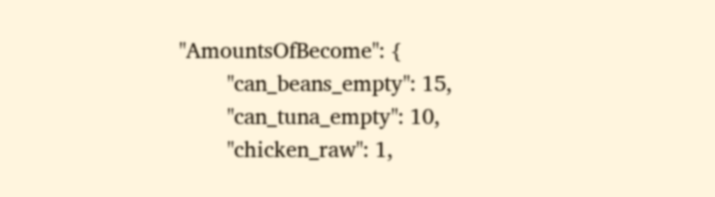"AmountsOfBecome": {
        "can_beans_empty": 15,
        "can_tuna_empty": 10,
        "chicken_raw": 1,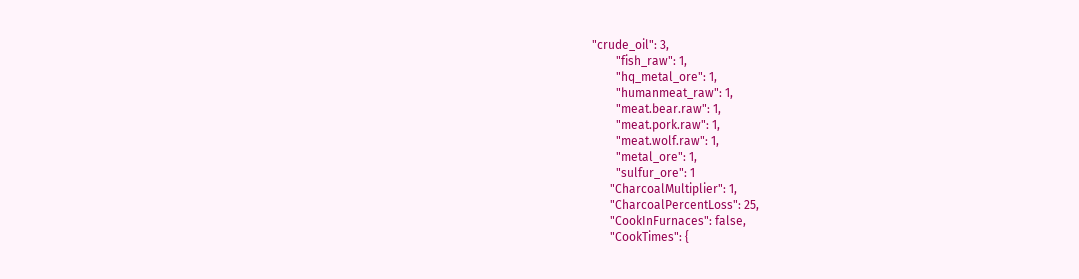"crude_oil": 3,
        "fish_raw": 1,
        "hq_metal_ore": 1,
        "humanmeat_raw": 1,
        "meat.bear.raw": 1,
        "meat.pork.raw": 1,
        "meat.wolf.raw": 1,
        "metal_ore": 1,
        "sulfur_ore": 1
      "CharcoalMultiplier": 1,
      "CharcoalPercentLoss": 25,
      "CookInFurnaces": false,
      "CookTimes": {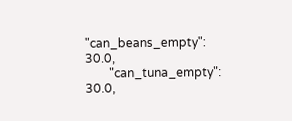"can_beans_empty": 30.0,
        "can_tuna_empty": 30.0,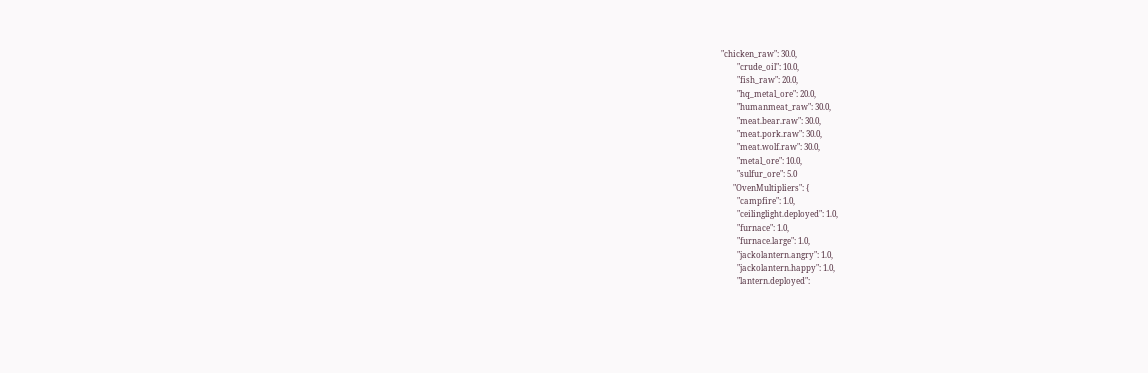"chicken_raw": 30.0,
        "crude_oil": 10.0,
        "fish_raw": 20.0,
        "hq_metal_ore": 20.0,
        "humanmeat_raw": 30.0,
        "meat.bear.raw": 30.0,
        "meat.pork.raw": 30.0,
        "meat.wolf.raw": 30.0,
        "metal_ore": 10.0,
        "sulfur_ore": 5.0
      "OvenMultipliers": {
        "campfire": 1.0,
        "ceilinglight.deployed": 1.0,
        "furnace": 1.0,
        "furnace.large": 1.0,
        "jackolantern.angry": 1.0,
        "jackolantern.happy": 1.0,
        "lantern.deployed":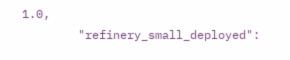1.0,
        "refinery_small_deployed":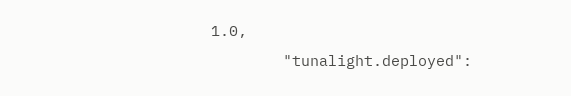1.0,
        "tunalight.deployed":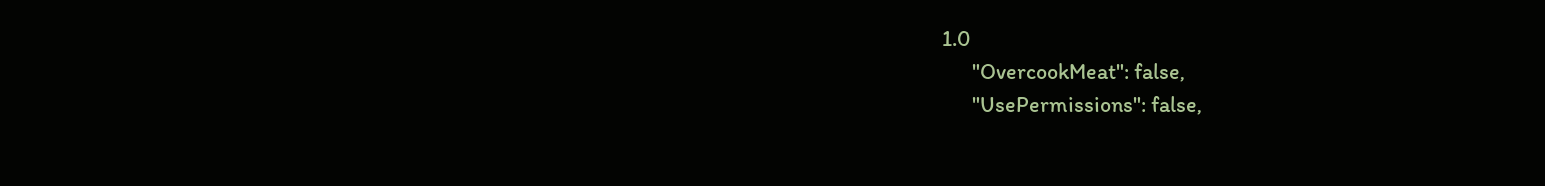1.0
      "OvercookMeat": false,
      "UsePermissions": false,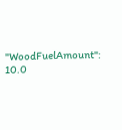"WoodFuelAmount": 10.0